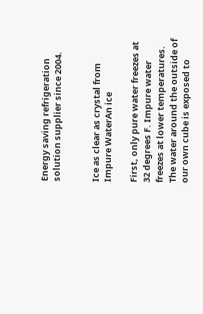Energy saving refrigeration solution supplier since 2004.


Ice as clear as crystal from Impure WaterAn ice

First, only pure water freezes at 32 degrees F. Impure water freezes at lower temperatures. The water around the outside of our own cube is exposed to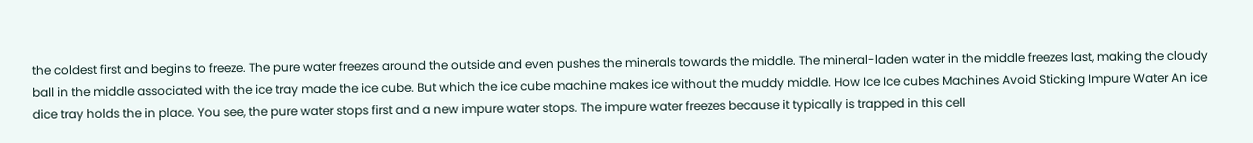the coldest first and begins to freeze. The pure water freezes around the outside and even pushes the minerals towards the middle. The mineral-laden water in the middle freezes last, making the cloudy ball in the middle associated with the ice tray made the ice cube. But which the ice cube machine makes ice without the muddy middle. How Ice Ice cubes Machines Avoid Sticking Impure Water An ice dice tray holds the in place. You see, the pure water stops first and a new impure water stops. The impure water freezes because it typically is trapped in this cell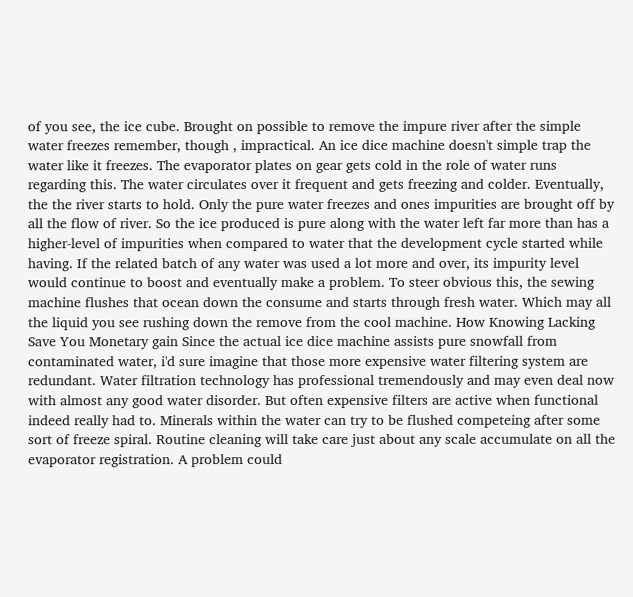of you see, the ice cube. Brought on possible to remove the impure river after the simple water freezes remember, though , impractical. An ice dice machine doesn't simple trap the water like it freezes. The evaporator plates on gear gets cold in the role of water runs regarding this. The water circulates over it frequent and gets freezing and colder. Eventually, the the river starts to hold. Only the pure water freezes and ones impurities are brought off by all the flow of river. So the ice produced is pure along with the water left far more than has a higher-level of impurities when compared to water that the development cycle started while having. If the related batch of any water was used a lot more and over, its impurity level would continue to boost and eventually make a problem. To steer obvious this, the sewing machine flushes that ocean down the consume and starts through fresh water. Which may all the liquid you see rushing down the remove from the cool machine. How Knowing Lacking Save You Monetary gain Since the actual ice dice machine assists pure snowfall from contaminated water, i'd sure imagine that those more expensive water filtering system are redundant. Water filtration technology has professional tremendously and may even deal now with almost any good water disorder. But often expensive filters are active when functional indeed really had to. Minerals within the water can try to be flushed competeing after some sort of freeze spiral. Routine cleaning will take care just about any scale accumulate on all the evaporator registration. A problem could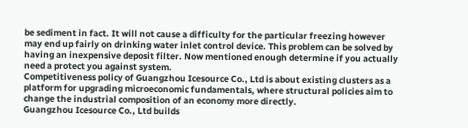be sediment in fact. It will not cause a difficulty for the particular freezing however may end up fairly on drinking water inlet control device. This problem can be solved by having an inexpensive deposit filter. Now mentioned enough determine if you actually need a protect you against system.
Competitiveness policy of Guangzhou Icesource Co., Ltd is about existing clusters as a platform for upgrading microeconomic fundamentals, where structural policies aim to change the industrial composition of an economy more directly.
Guangzhou Icesource Co., Ltd builds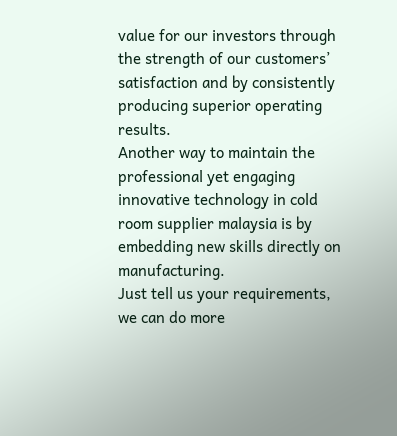value for our investors through the strength of our customers’ satisfaction and by consistently producing superior operating results.
Another way to maintain the professional yet engaging innovative technology in cold room supplier malaysia is by embedding new skills directly on manufacturing.
Just tell us your requirements, we can do more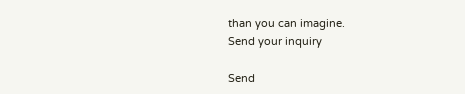than you can imagine.
Send your inquiry

Send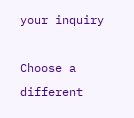your inquiry

Choose a different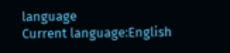language
Current language:English